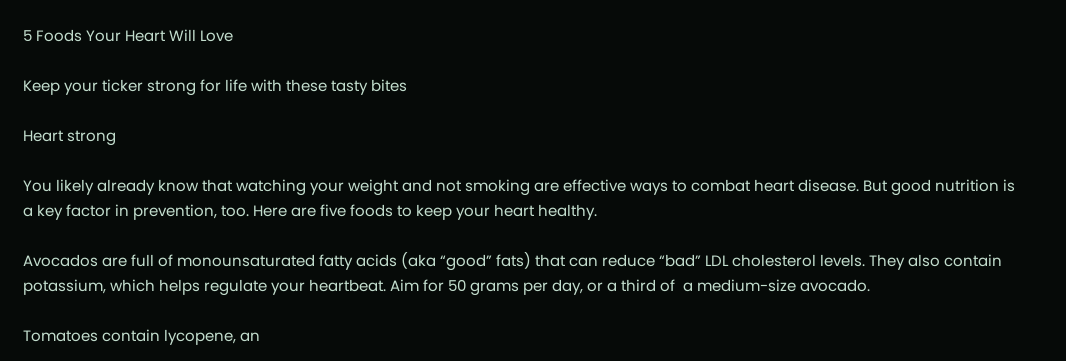5 Foods Your Heart Will Love

Keep your ticker strong for life with these tasty bites

Heart strong

You likely already know that watching your weight and not smoking are effective ways to combat heart disease. But good nutrition is a key factor in prevention, too. Here are five foods to keep your heart healthy.

Avocados are full of monounsaturated fatty acids (aka “good” fats) that can reduce “bad” LDL cholesterol levels. They also contain potassium, which helps regulate your heartbeat. Aim for 50 grams per day, or a third of  a medium-size avocado.

Tomatoes contain lycopene, an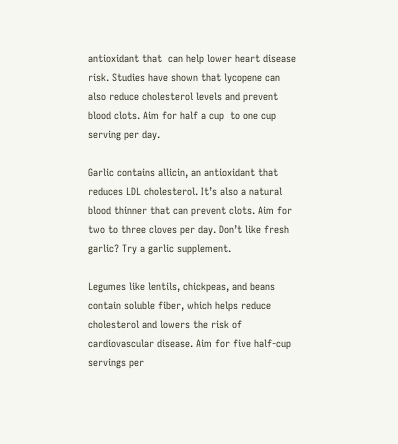antioxidant that  can help lower heart disease risk. Studies have shown that lycopene can also reduce cholesterol levels and prevent blood clots. Aim for half a cup  to one cup serving per day.

Garlic contains allicin, an antioxidant that reduces LDL cholesterol. It’s also a natural blood thinner that can prevent clots. Aim for two to three cloves per day. Don’t like fresh garlic? Try a garlic supplement.

Legumes like lentils, chickpeas, and beans contain soluble fiber, which helps reduce cholesterol and lowers the risk of cardiovascular disease. Aim for five half-cup servings per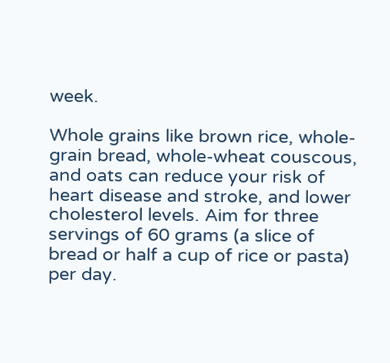week.

Whole grains like brown rice, whole-grain bread, whole-wheat couscous, and oats can reduce your risk of heart disease and stroke, and lower cholesterol levels. Aim for three servings of 60 grams (a slice of bread or half a cup of rice or pasta) per day.